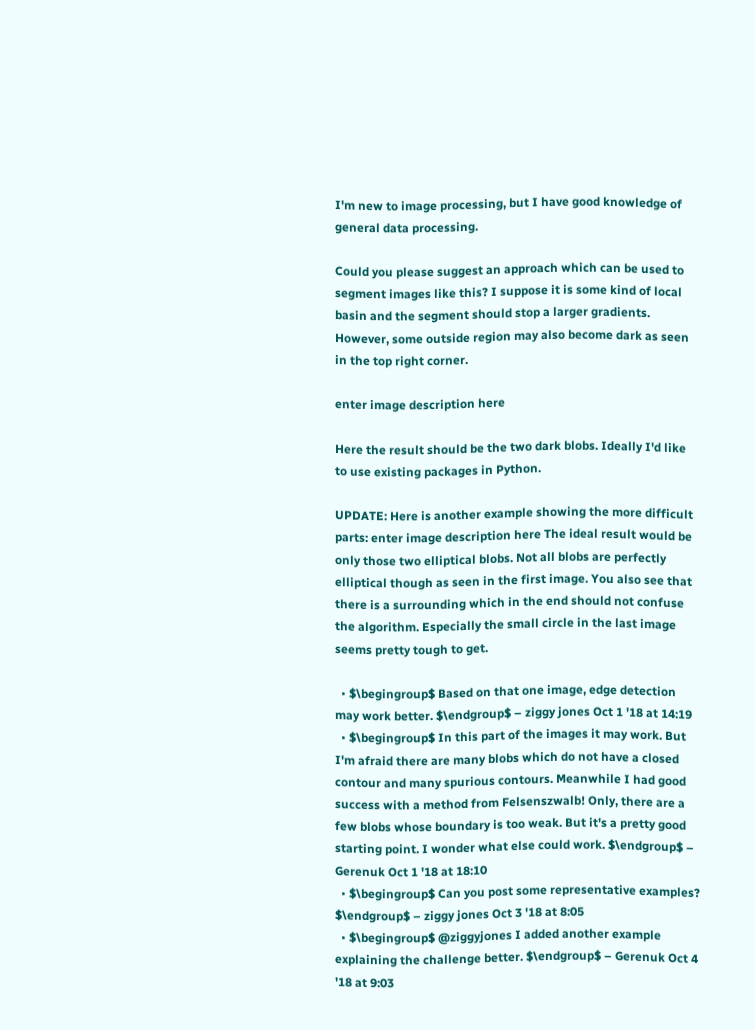I'm new to image processing, but I have good knowledge of general data processing.

Could you please suggest an approach which can be used to segment images like this? I suppose it is some kind of local basin and the segment should stop a larger gradients. However, some outside region may also become dark as seen in the top right corner.

enter image description here

Here the result should be the two dark blobs. Ideally I'd like to use existing packages in Python.

UPDATE: Here is another example showing the more difficult parts: enter image description here The ideal result would be only those two elliptical blobs. Not all blobs are perfectly elliptical though as seen in the first image. You also see that there is a surrounding which in the end should not confuse the algorithm. Especially the small circle in the last image seems pretty tough to get.

  • $\begingroup$ Based on that one image, edge detection may work better. $\endgroup$ – ziggy jones Oct 1 '18 at 14:19
  • $\begingroup$ In this part of the images it may work. But I'm afraid there are many blobs which do not have a closed contour and many spurious contours. Meanwhile I had good success with a method from Felsenszwalb! Only, there are a few blobs whose boundary is too weak. But it's a pretty good starting point. I wonder what else could work. $\endgroup$ – Gerenuk Oct 1 '18 at 18:10
  • $\begingroup$ Can you post some representative examples? $\endgroup$ – ziggy jones Oct 3 '18 at 8:05
  • $\begingroup$ @ziggyjones I added another example explaining the challenge better. $\endgroup$ – Gerenuk Oct 4 '18 at 9:03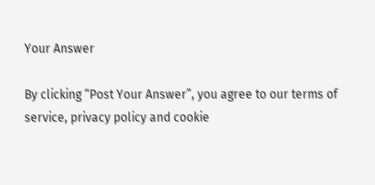Your Answer

By clicking “Post Your Answer”, you agree to our terms of service, privacy policy and cookie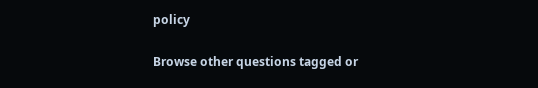policy

Browse other questions tagged or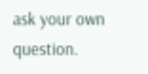ask your own question.